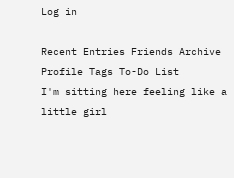Log in

Recent Entries Friends Archive Profile Tags To-Do List
I'm sitting here feeling like a little girl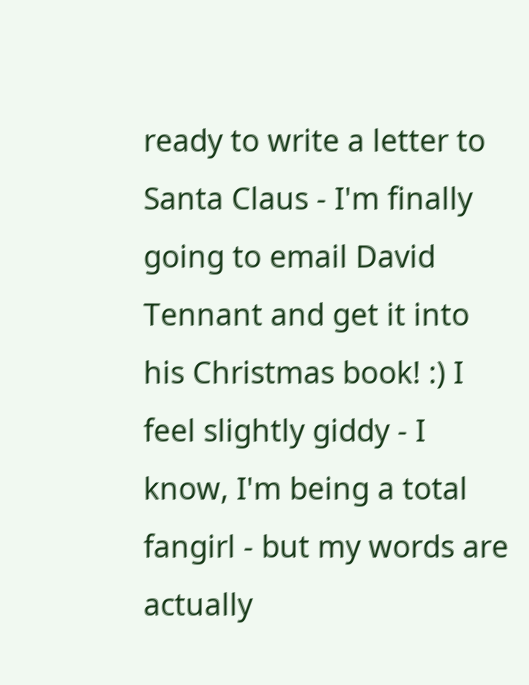ready to write a letter to Santa Claus - I'm finally going to email David Tennant and get it into his Christmas book! :) I feel slightly giddy - I know, I'm being a total fangirl - but my words are actually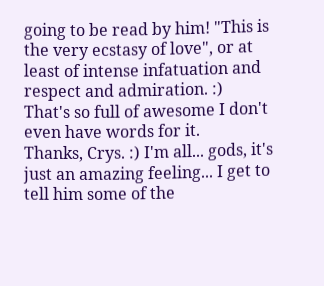going to be read by him! "This is the very ecstasy of love", or at least of intense infatuation and respect and admiration. :)
That's so full of awesome I don't even have words for it.
Thanks, Crys. :) I'm all... gods, it's just an amazing feeling... I get to tell him some of the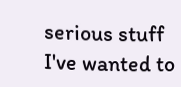serious stuff I've wanted to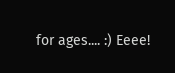for ages.... :) Eeee!